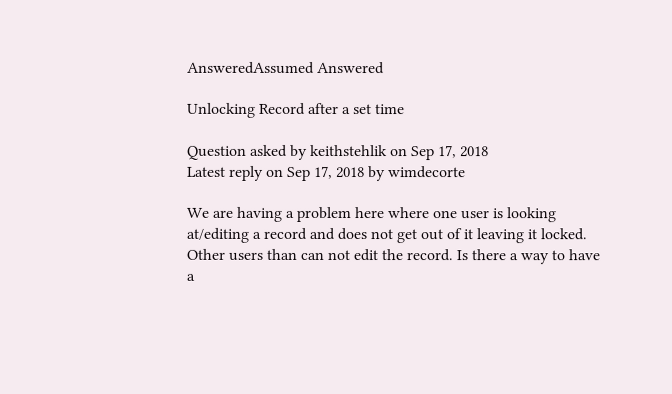AnsweredAssumed Answered

Unlocking Record after a set time

Question asked by keithstehlik on Sep 17, 2018
Latest reply on Sep 17, 2018 by wimdecorte

We are having a problem here where one user is looking at/editing a record and does not get out of it leaving it locked. Other users than can not edit the record. Is there a way to have a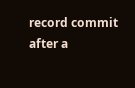record commit after a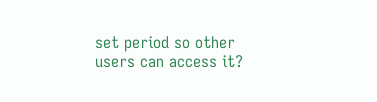set period so other users can access it?